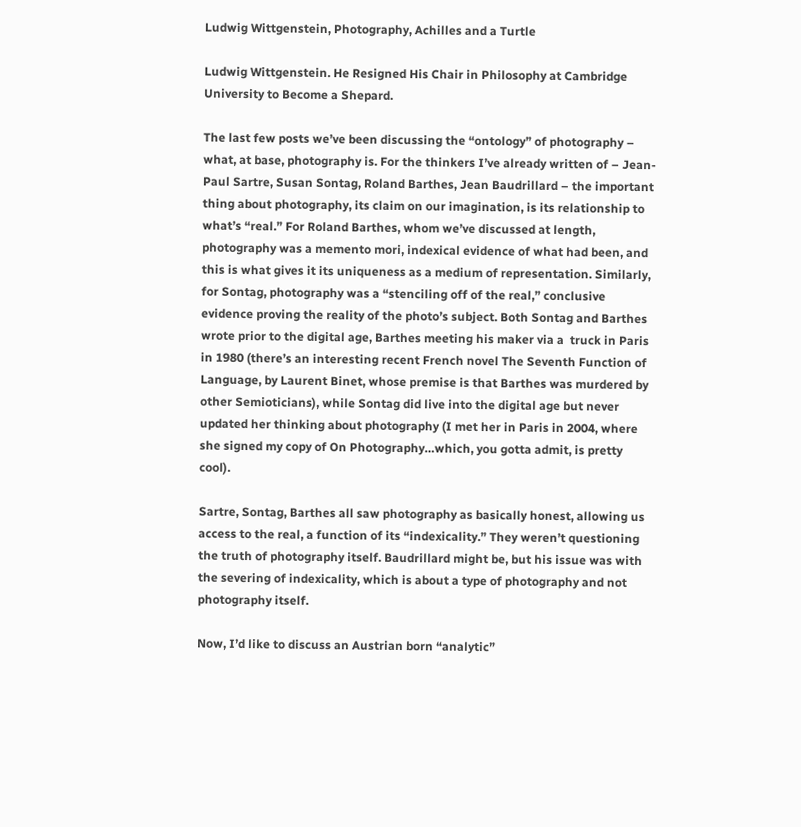Ludwig Wittgenstein, Photography, Achilles and a Turtle

Ludwig Wittgenstein. He Resigned His Chair in Philosophy at Cambridge University to Become a Shepard.

The last few posts we’ve been discussing the “ontology” of photography – what, at base, photography is. For the thinkers I’ve already written of – Jean-Paul Sartre, Susan Sontag, Roland Barthes, Jean Baudrillard – the important thing about photography, its claim on our imagination, is its relationship to what’s “real.” For Roland Barthes, whom we’ve discussed at length, photography was a memento mori, indexical evidence of what had been, and this is what gives it its uniqueness as a medium of representation. Similarly, for Sontag, photography was a “stenciling off of the real,” conclusive evidence proving the reality of the photo’s subject. Both Sontag and Barthes wrote prior to the digital age, Barthes meeting his maker via a  truck in Paris in 1980 (there’s an interesting recent French novel The Seventh Function of Language, by Laurent Binet, whose premise is that Barthes was murdered by other Semioticians), while Sontag did live into the digital age but never updated her thinking about photography (I met her in Paris in 2004, where she signed my copy of On Photography…which, you gotta admit, is pretty cool).

Sartre, Sontag, Barthes all saw photography as basically honest, allowing us access to the real, a function of its “indexicality.” They weren’t questioning the truth of photography itself. Baudrillard might be, but his issue was with the severing of indexicality, which is about a type of photography and not photography itself.

Now, I’d like to discuss an Austrian born “analytic”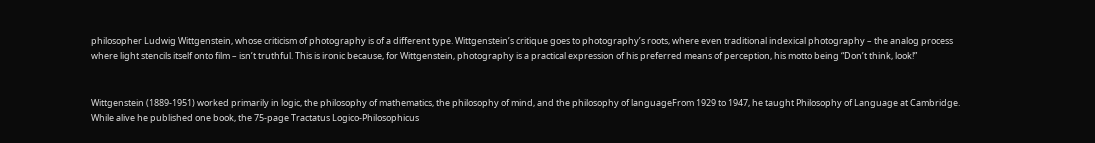philosopher Ludwig Wittgenstein, whose criticism of photography is of a different type. Wittgenstein’s critique goes to photography’s roots, where even traditional indexical photography – the analog process where light stencils itself onto film – isn’t truthful. This is ironic because, for Wittgenstein, photography is a practical expression of his preferred means of perception, his motto being “Don’t think, look!”


Wittgenstein (1889-1951) worked primarily in logic, the philosophy of mathematics, the philosophy of mind, and the philosophy of languageFrom 1929 to 1947, he taught Philosophy of Language at Cambridge. While alive he published one book, the 75-page Tractatus Logico-Philosophicus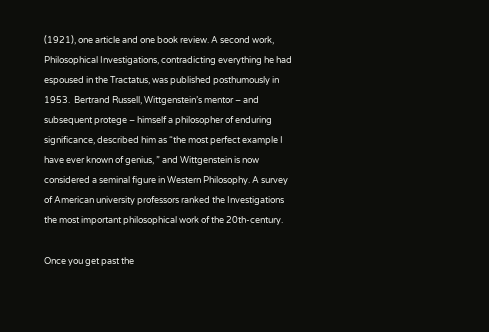(1921), one article and one book review. A second work, Philosophical Investigations, contradicting everything he had espoused in the Tractatus, was published posthumously in 1953.  Bertrand Russell, Wittgenstein’s mentor – and subsequent protege – himself a philosopher of enduring significance, described him as “the most perfect example I have ever known of genius, ” and Wittgenstein is now considered a seminal figure in Western Philosophy. A survey of American university professors ranked the Investigations the most important philosophical work of the 20th-century.

Once you get past the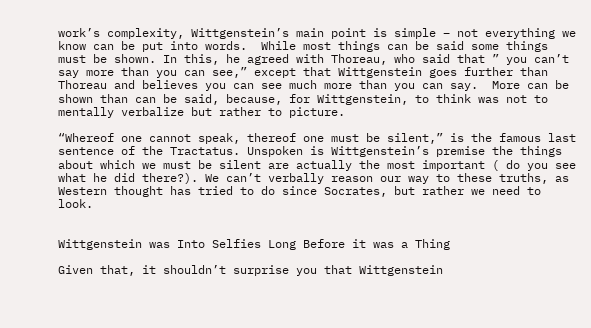work’s complexity, Wittgenstein’s main point is simple – not everything we know can be put into words.  While most things can be said some things must be shown. In this, he agreed with Thoreau, who said that ” you can’t say more than you can see,” except that Wittgenstein goes further than Thoreau and believes you can see much more than you can say.  More can be shown than can be said, because, for Wittgenstein, to think was not to mentally verbalize but rather to picture.

“Whereof one cannot speak, thereof one must be silent,” is the famous last sentence of the Tractatus. Unspoken is Wittgenstein’s premise the things about which we must be silent are actually the most important ( do you see what he did there?). We can’t verbally reason our way to these truths, as Western thought has tried to do since Socrates, but rather we need to look.


Wittgenstein was Into Selfies Long Before it was a Thing

Given that, it shouldn’t surprise you that Wittgenstein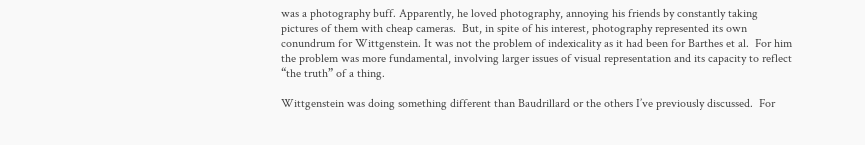was a photography buff. Apparently, he loved photography, annoying his friends by constantly taking pictures of them with cheap cameras.  But, in spite of his interest, photography represented its own conundrum for Wittgenstein. It was not the problem of indexicality as it had been for Barthes et al.  For him the problem was more fundamental, involving larger issues of visual representation and its capacity to reflect “the truth” of a thing.

Wittgenstein was doing something different than Baudrillard or the others I’ve previously discussed.  For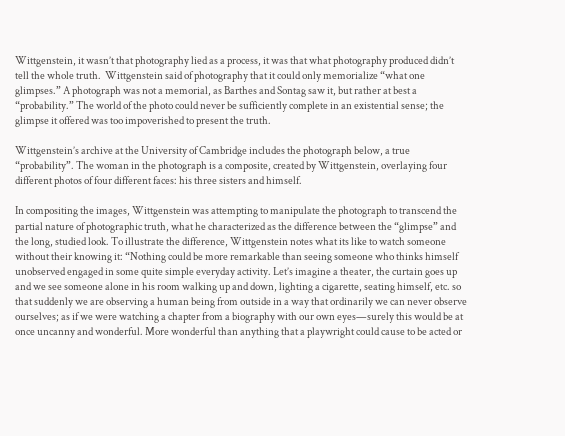Wittgenstein, it wasn’t that photography lied as a process, it was that what photography produced didn’t tell the whole truth.  Wittgenstein said of photography that it could only memorialize “what one glimpses.” A photograph was not a memorial, as Barthes and Sontag saw it, but rather at best a “probability.” The world of the photo could never be sufficiently complete in an existential sense; the glimpse it offered was too impoverished to present the truth.

Wittgenstein’s archive at the University of Cambridge includes the photograph below, a true “probability”. The woman in the photograph is a composite, created by Wittgenstein, overlaying four different photos of four different faces: his three sisters and himself.

In compositing the images, Wittgenstein was attempting to manipulate the photograph to transcend the partial nature of photographic truth, what he characterized as the difference between the “glimpse” and the long, studied look. To illustrate the difference, Wittgenstein notes what its like to watch someone without their knowing it: “Nothing could be more remarkable than seeing someone who thinks himself unobserved engaged in some quite simple everyday activity. Let’s imagine a theater, the curtain goes up and we see someone alone in his room walking up and down, lighting a cigarette, seating himself, etc. so that suddenly we are observing a human being from outside in a way that ordinarily we can never observe ourselves; as if we were watching a chapter from a biography with our own eyes—surely this would be at once uncanny and wonderful. More wonderful than anything that a playwright could cause to be acted or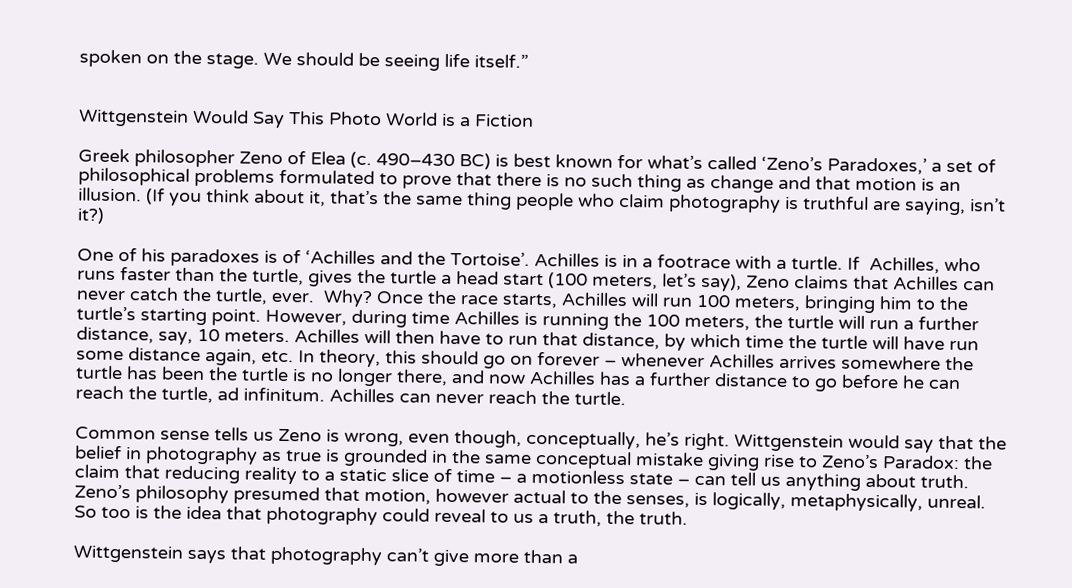spoken on the stage. We should be seeing life itself.”


Wittgenstein Would Say This Photo World is a Fiction

Greek philosopher Zeno of Elea (c. 490–430 BC) is best known for what’s called ‘Zeno’s Paradoxes,’ a set of philosophical problems formulated to prove that there is no such thing as change and that motion is an illusion. (If you think about it, that’s the same thing people who claim photography is truthful are saying, isn’t it?)

One of his paradoxes is of ‘Achilles and the Tortoise’. Achilles is in a footrace with a turtle. If  Achilles, who runs faster than the turtle, gives the turtle a head start (100 meters, let’s say), Zeno claims that Achilles can never catch the turtle, ever.  Why? Once the race starts, Achilles will run 100 meters, bringing him to the turtle’s starting point. However, during time Achilles is running the 100 meters, the turtle will run a further distance, say, 10 meters. Achilles will then have to run that distance, by which time the turtle will have run some distance again, etc. In theory, this should go on forever – whenever Achilles arrives somewhere the turtle has been the turtle is no longer there, and now Achilles has a further distance to go before he can reach the turtle, ad infinitum. Achilles can never reach the turtle.

Common sense tells us Zeno is wrong, even though, conceptually, he’s right. Wittgenstein would say that the belief in photography as true is grounded in the same conceptual mistake giving rise to Zeno’s Paradox: the claim that reducing reality to a static slice of time – a motionless state – can tell us anything about truth. Zeno’s philosophy presumed that motion, however actual to the senses, is logically, metaphysically, unreal. So too is the idea that photography could reveal to us a truth, the truth.

Wittgenstein says that photography can’t give more than a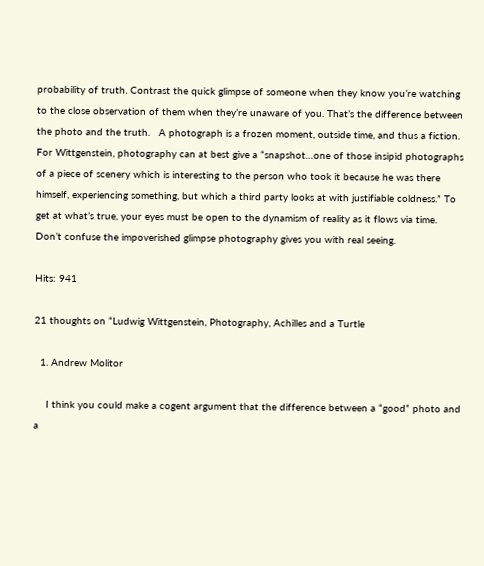probability of truth. Contrast the quick glimpse of someone when they know you’re watching to the close observation of them when they’re unaware of you. That’s the difference between the photo and the truth.   A photograph is a frozen moment, outside time, and thus a fiction. For Wittgenstein, photography can at best give a “snapshot…one of those insipid photographs of a piece of scenery which is interesting to the person who took it because he was there himself, experiencing something, but which a third party looks at with justifiable coldness.” To get at what’s true, your eyes must be open to the dynamism of reality as it flows via time. Don’t confuse the impoverished glimpse photography gives you with real seeing.

Hits: 941

21 thoughts on “Ludwig Wittgenstein, Photography, Achilles and a Turtle

  1. Andrew Molitor

    I think you could make a cogent argument that the difference between a “good” photo and a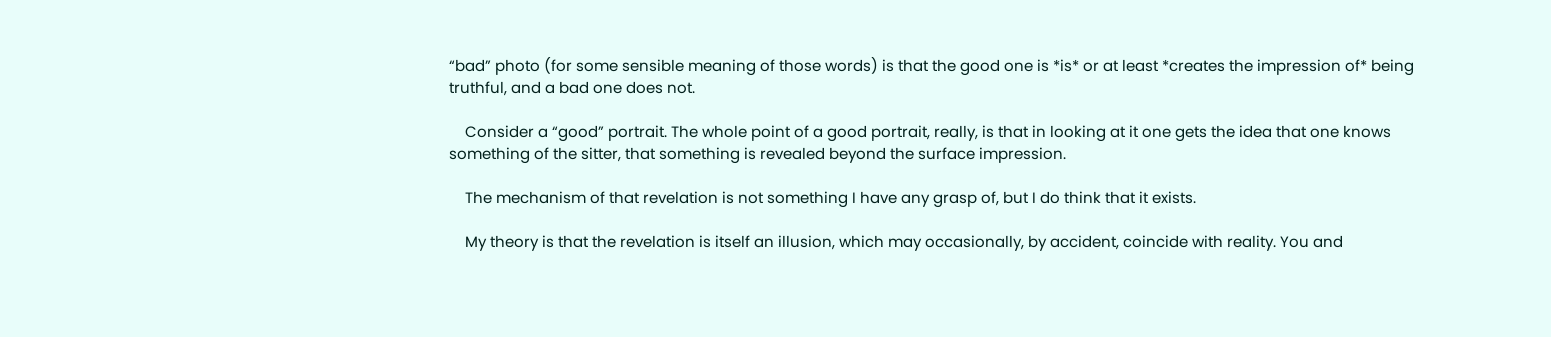“bad” photo (for some sensible meaning of those words) is that the good one is *is* or at least *creates the impression of* being truthful, and a bad one does not.

    Consider a “good” portrait. The whole point of a good portrait, really, is that in looking at it one gets the idea that one knows something of the sitter, that something is revealed beyond the surface impression.

    The mechanism of that revelation is not something I have any grasp of, but I do think that it exists.

    My theory is that the revelation is itself an illusion, which may occasionally, by accident, coincide with reality. You and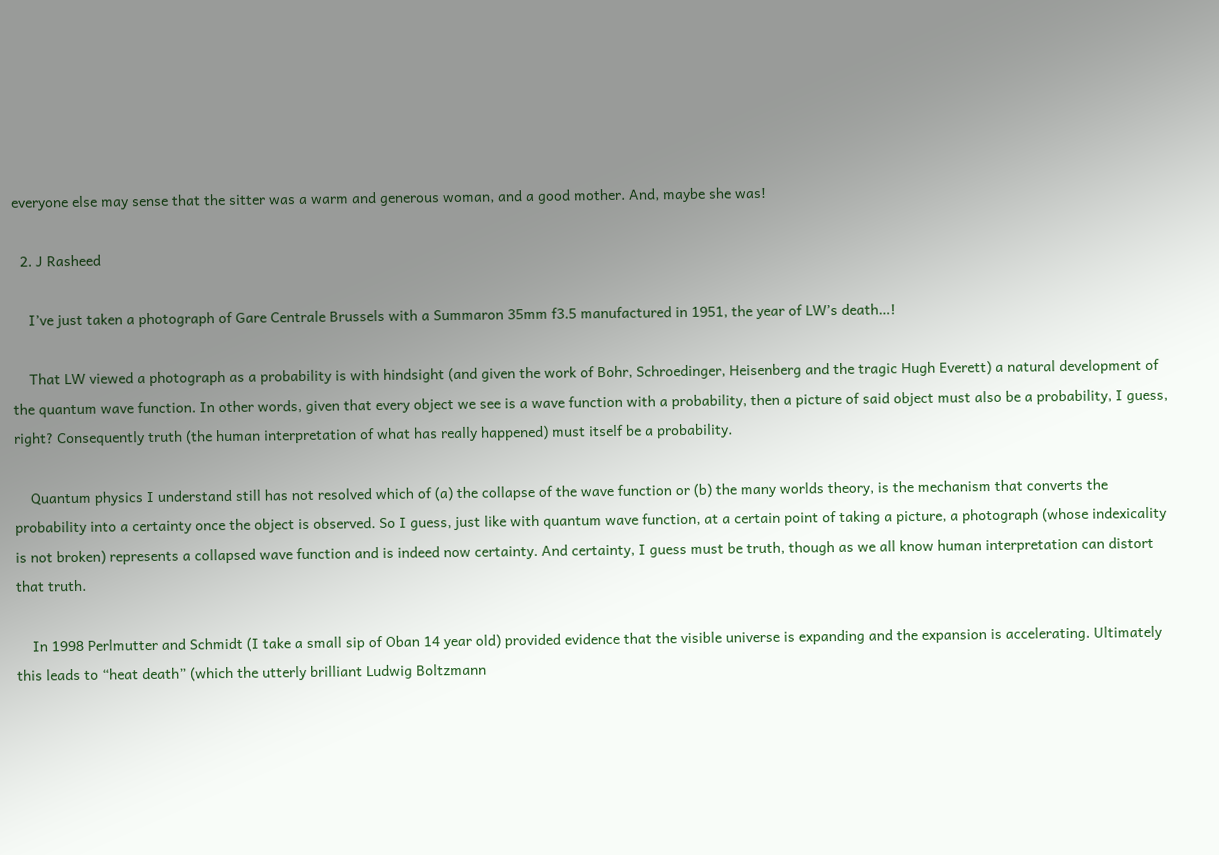everyone else may sense that the sitter was a warm and generous woman, and a good mother. And, maybe she was!

  2. J Rasheed

    I’ve just taken a photograph of Gare Centrale Brussels with a Summaron 35mm f3.5 manufactured in 1951, the year of LW’s death…!

    That LW viewed a photograph as a probability is with hindsight (and given the work of Bohr, Schroedinger, Heisenberg and the tragic Hugh Everett) a natural development of the quantum wave function. In other words, given that every object we see is a wave function with a probability, then a picture of said object must also be a probability, I guess, right? Consequently truth (the human interpretation of what has really happened) must itself be a probability.

    Quantum physics I understand still has not resolved which of (a) the collapse of the wave function or (b) the many worlds theory, is the mechanism that converts the probability into a certainty once the object is observed. So I guess, just like with quantum wave function, at a certain point of taking a picture, a photograph (whose indexicality is not broken) represents a collapsed wave function and is indeed now certainty. And certainty, I guess must be truth, though as we all know human interpretation can distort that truth.

    In 1998 Perlmutter and Schmidt (I take a small sip of Oban 14 year old) provided evidence that the visible universe is expanding and the expansion is accelerating. Ultimately this leads to “heat death” (which the utterly brilliant Ludwig Boltzmann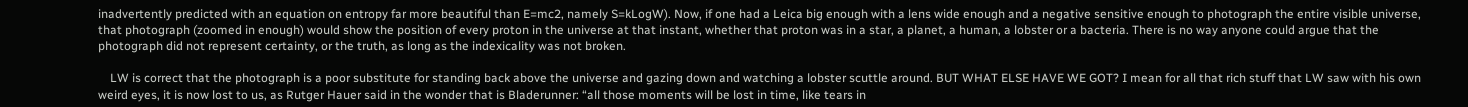inadvertently predicted with an equation on entropy far more beautiful than E=mc2, namely S=kLogW). Now, if one had a Leica big enough with a lens wide enough and a negative sensitive enough to photograph the entire visible universe, that photograph (zoomed in enough) would show the position of every proton in the universe at that instant, whether that proton was in a star, a planet, a human, a lobster or a bacteria. There is no way anyone could argue that the photograph did not represent certainty, or the truth, as long as the indexicality was not broken.

    LW is correct that the photograph is a poor substitute for standing back above the universe and gazing down and watching a lobster scuttle around. BUT WHAT ELSE HAVE WE GOT? I mean for all that rich stuff that LW saw with his own weird eyes, it is now lost to us, as Rutger Hauer said in the wonder that is Bladerunner: “all those moments will be lost in time, like tears in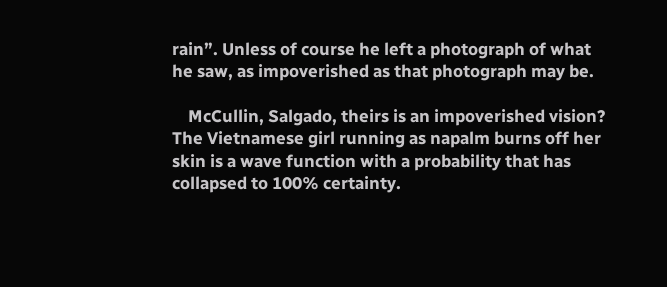rain”. Unless of course he left a photograph of what he saw, as impoverished as that photograph may be.

    McCullin, Salgado, theirs is an impoverished vision? The Vietnamese girl running as napalm burns off her skin is a wave function with a probability that has collapsed to 100% certainty.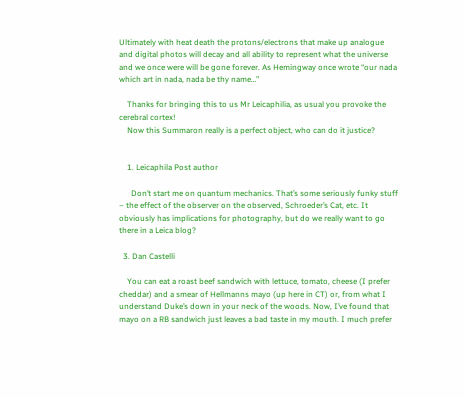Ultimately with heat death the protons/electrons that make up analogue and digital photos will decay and all ability to represent what the universe and we once were will be gone forever. As Hemingway once wrote “our nada which art in nada, nada be thy name…”

    Thanks for bringing this to us Mr Leicaphilia, as usual you provoke the cerebral cortex!
    Now this Summaron really is a perfect object, who can do it justice?


    1. Leicaphila Post author

      Don’t start me on quantum mechanics. That’s some seriously funky stuff – the effect of the observer on the observed, Schroeder’s Cat, etc. It obviously has implications for photography, but do we really want to go there in a Leica blog?

  3. Dan Castelli

    You can eat a roast beef sandwich with lettuce, tomato, cheese (I prefer cheddar) and a smear of Hellmanns mayo (up here in CT) or, from what I understand Duke’s down in your neck of the woods. Now, I’ve found that mayo on a RB sandwich just leaves a bad taste in my mouth. I much prefer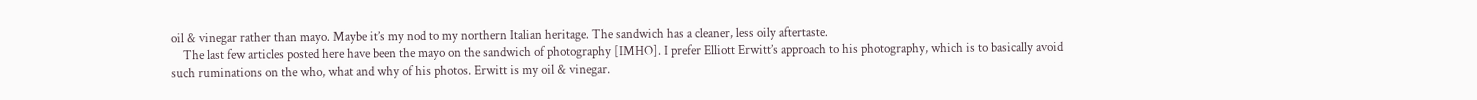oil & vinegar rather than mayo. Maybe it’s my nod to my northern Italian heritage. The sandwich has a cleaner, less oily aftertaste.
    The last few articles posted here have been the mayo on the sandwich of photography [IMHO]. I prefer Elliott Erwitt’s approach to his photography, which is to basically avoid such ruminations on the who, what and why of his photos. Erwitt is my oil & vinegar.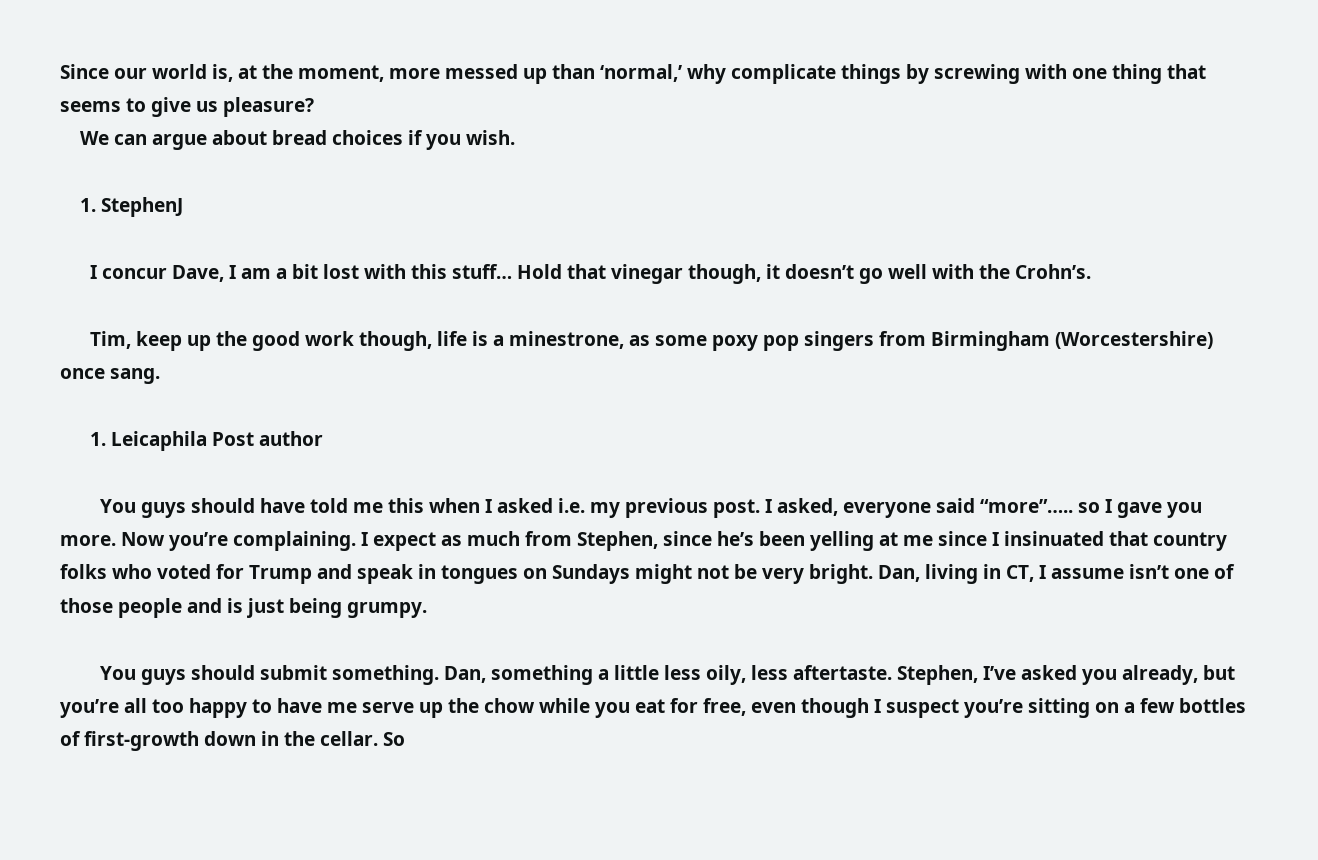Since our world is, at the moment, more messed up than ‘normal,’ why complicate things by screwing with one thing that seems to give us pleasure?
    We can argue about bread choices if you wish.

    1. StephenJ

      I concur Dave, I am a bit lost with this stuff… Hold that vinegar though, it doesn’t go well with the Crohn’s.

      Tim, keep up the good work though, life is a minestrone, as some poxy pop singers from Birmingham (Worcestershire) once sang.

      1. Leicaphila Post author

        You guys should have told me this when I asked i.e. my previous post. I asked, everyone said “more”….. so I gave you more. Now you’re complaining. I expect as much from Stephen, since he’s been yelling at me since I insinuated that country folks who voted for Trump and speak in tongues on Sundays might not be very bright. Dan, living in CT, I assume isn’t one of those people and is just being grumpy.

        You guys should submit something. Dan, something a little less oily, less aftertaste. Stephen, I’ve asked you already, but you’re all too happy to have me serve up the chow while you eat for free, even though I suspect you’re sitting on a few bottles of first-growth down in the cellar. So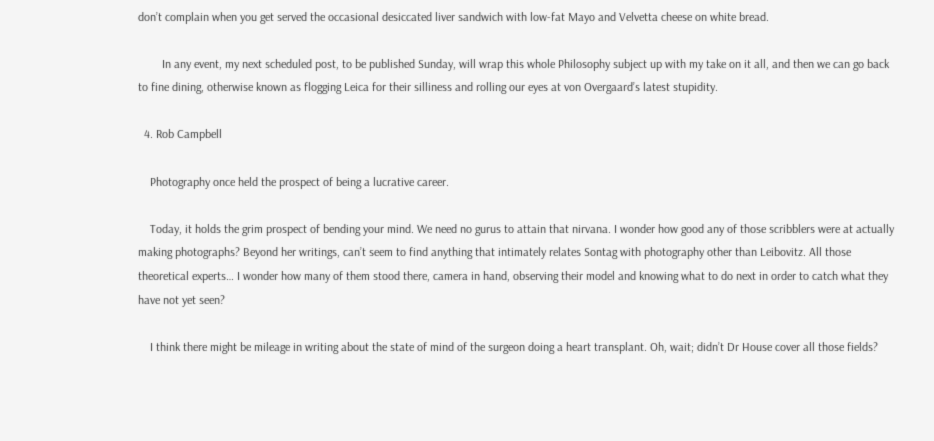don’t complain when you get served the occasional desiccated liver sandwich with low-fat Mayo and Velvetta cheese on white bread.

        In any event, my next scheduled post, to be published Sunday, will wrap this whole Philosophy subject up with my take on it all, and then we can go back to fine dining, otherwise known as flogging Leica for their silliness and rolling our eyes at von Overgaard’s latest stupidity.

  4. Rob Campbell

    Photography once held the prospect of being a lucrative career.

    Today, it holds the grim prospect of bending your mind. We need no gurus to attain that nirvana. I wonder how good any of those scribblers were at actually making photographs? Beyond her writings, can’t seem to find anything that intimately relates Sontag with photography other than Leibovitz. All those theoretical experts… I wonder how many of them stood there, camera in hand, observing their model and knowing what to do next in order to catch what they have not yet seen?

    I think there might be mileage in writing about the state of mind of the surgeon doing a heart transplant. Oh, wait; didn’t Dr House cover all those fields?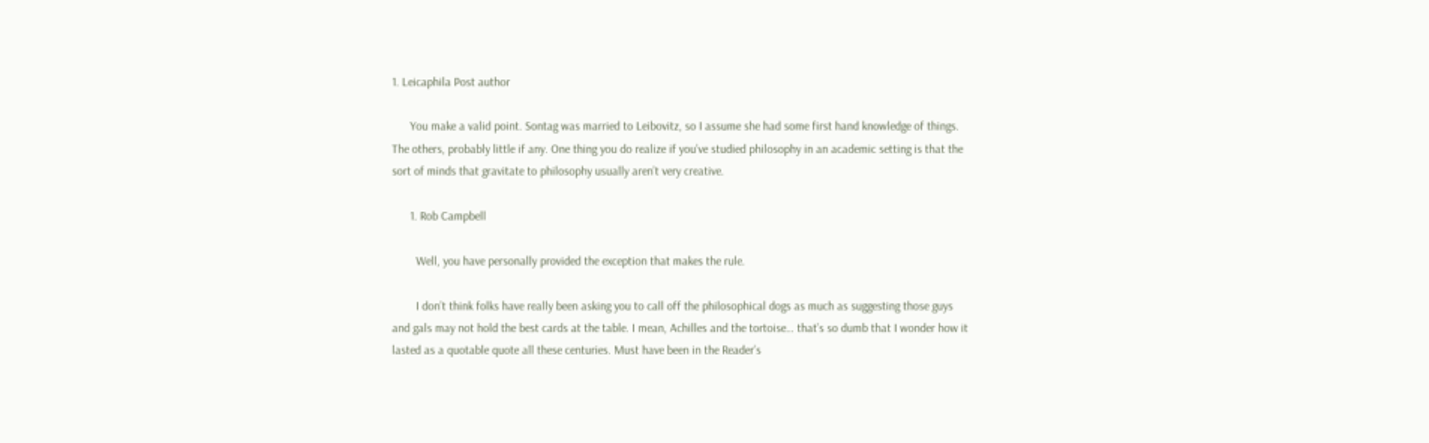1. Leicaphila Post author

      You make a valid point. Sontag was married to Leibovitz, so I assume she had some first hand knowledge of things. The others, probably little if any. One thing you do realize if you’ve studied philosophy in an academic setting is that the sort of minds that gravitate to philosophy usually aren’t very creative.

      1. Rob Campbell

        Well, you have personally provided the exception that makes the rule.

        I don’t think folks have really been asking you to call off the philosophical dogs as much as suggesting those guys and gals may not hold the best cards at the table. I mean, Achilles and the tortoise… that’s so dumb that I wonder how it lasted as a quotable quote all these centuries. Must have been in the Reader’s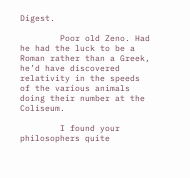Digest.

        Poor old Zeno. Had he had the luck to be a Roman rather than a Greek, he’d have discovered relativity in the speeds of the various animals doing their number at the Coliseum.

        I found your philosophers quite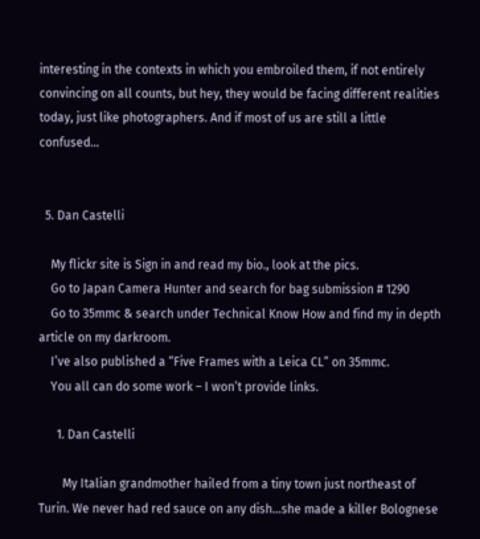interesting in the contexts in which you embroiled them, if not entirely convincing on all counts, but hey, they would be facing different realities today, just like photographers. And if most of us are still a little confused…


  5. Dan Castelli

    My flickr site is Sign in and read my bio., look at the pics.
    Go to Japan Camera Hunter and search for bag submission # 1290
    Go to 35mmc & search under Technical Know How and find my in depth article on my darkroom.
    I’ve also published a “Five Frames with a Leica CL” on 35mmc.
    You all can do some work – I won’t provide links.

      1. Dan Castelli

        My Italian grandmother hailed from a tiny town just northeast of Turin. We never had red sauce on any dish…she made a killer Bolognese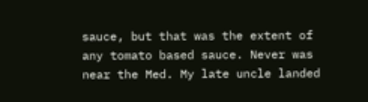sauce, but that was the extent of any tomato based sauce. Never was near the Med. My late uncle landed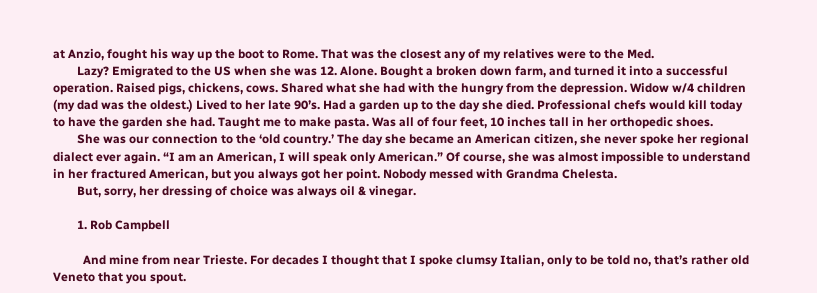at Anzio, fought his way up the boot to Rome. That was the closest any of my relatives were to the Med.
        Lazy? Emigrated to the US when she was 12. Alone. Bought a broken down farm, and turned it into a successful operation. Raised pigs, chickens, cows. Shared what she had with the hungry from the depression. Widow w/4 children (my dad was the oldest.) Lived to her late 90’s. Had a garden up to the day she died. Professional chefs would kill today to have the garden she had. Taught me to make pasta. Was all of four feet, 10 inches tall in her orthopedic shoes.
        She was our connection to the ‘old country.’ The day she became an American citizen, she never spoke her regional dialect ever again. “I am an American, I will speak only American.” Of course, she was almost impossible to understand in her fractured American, but you always got her point. Nobody messed with Grandma Chelesta.
        But, sorry, her dressing of choice was always oil & vinegar.

        1. Rob Campbell

          And mine from near Trieste. For decades I thought that I spoke clumsy Italian, only to be told no, that’s rather old Veneto that you spout.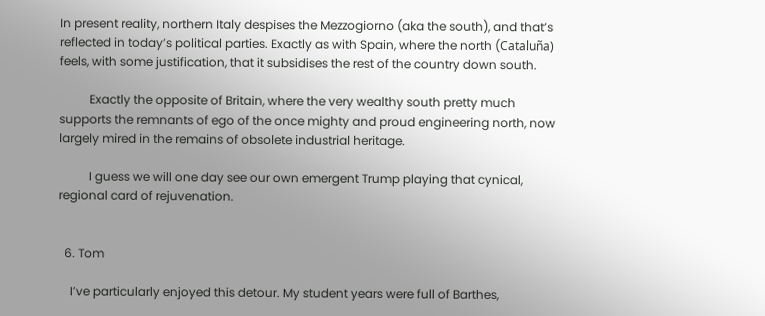In present reality, northern Italy despises the Mezzogiorno (aka the south), and that’s reflected in today’s political parties. Exactly as with Spain, where the north (Cataluña) feels, with some justification, that it subsidises the rest of the country down south.

          Exactly the opposite of Britain, where the very wealthy south pretty much supports the remnants of ego of the once mighty and proud engineering north, now largely mired in the remains of obsolete industrial heritage.

          I guess we will one day see our own emergent Trump playing that cynical, regional card of rejuvenation.


  6. Tom

    I’ve particularly enjoyed this detour. My student years were full of Barthes,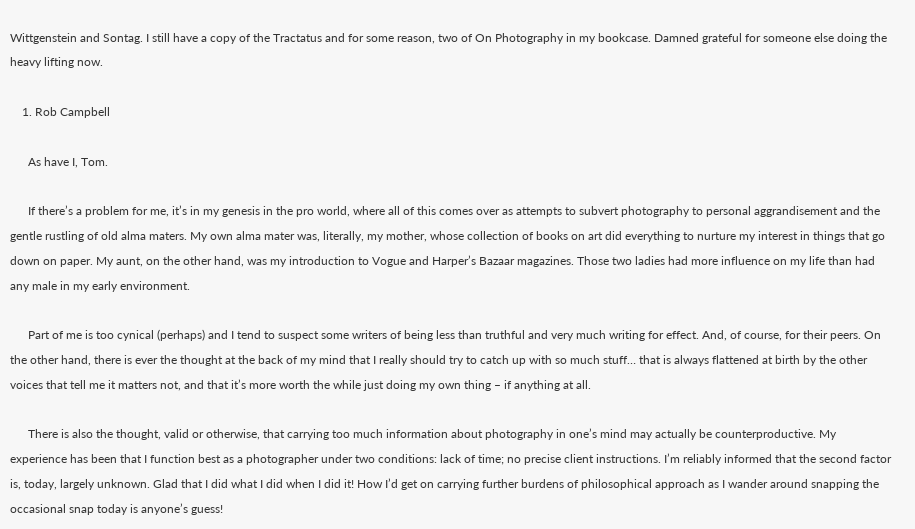Wittgenstein and Sontag. I still have a copy of the Tractatus and for some reason, two of On Photography in my bookcase. Damned grateful for someone else doing the heavy lifting now.

    1. Rob Campbell

      As have I, Tom.

      If there’s a problem for me, it’s in my genesis in the pro world, where all of this comes over as attempts to subvert photography to personal aggrandisement and the gentle rustling of old alma maters. My own alma mater was, literally, my mother, whose collection of books on art did everything to nurture my interest in things that go down on paper. My aunt, on the other hand, was my introduction to Vogue and Harper’s Bazaar magazines. Those two ladies had more influence on my life than had any male in my early environment.

      Part of me is too cynical (perhaps) and I tend to suspect some writers of being less than truthful and very much writing for effect. And, of course, for their peers. On the other hand, there is ever the thought at the back of my mind that I really should try to catch up with so much stuff… that is always flattened at birth by the other voices that tell me it matters not, and that it’s more worth the while just doing my own thing – if anything at all.

      There is also the thought, valid or otherwise, that carrying too much information about photography in one’s mind may actually be counterproductive. My experience has been that I function best as a photographer under two conditions: lack of time; no precise client instructions. I’m reliably informed that the second factor is, today, largely unknown. Glad that I did what I did when I did it! How I’d get on carrying further burdens of philosophical approach as I wander around snapping the occasional snap today is anyone’s guess!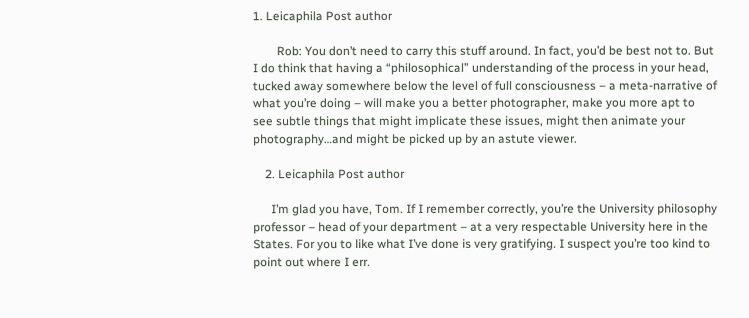1. Leicaphila Post author

        Rob: You don’t need to carry this stuff around. In fact, you’d be best not to. But I do think that having a “philosophical” understanding of the process in your head, tucked away somewhere below the level of full consciousness – a meta-narrative of what you’re doing – will make you a better photographer, make you more apt to see subtle things that might implicate these issues, might then animate your photography…and might be picked up by an astute viewer.

    2. Leicaphila Post author

      I’m glad you have, Tom. If I remember correctly, you’re the University philosophy professor – head of your department – at a very respectable University here in the States. For you to like what I’ve done is very gratifying. I suspect you’re too kind to point out where I err.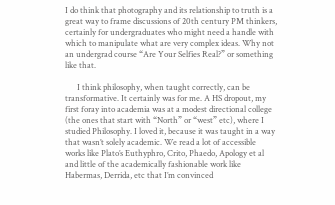I do think that photography and its relationship to truth is a great way to frame discussions of 20th century PM thinkers, certainly for undergraduates who might need a handle with which to manipulate what are very complex ideas. Why not an undergrad course “Are Your Selfies Real?” or something like that.

      I think philosophy, when taught correctly, can be transformative. It certainly was for me. A HS dropout, my first foray into academia was at a modest directional college (the ones that start with “North” or “west” etc), where I studied Philosophy. I loved it, because it was taught in a way that wasn’t solely academic. We read a lot of accessible works like Plato’s Euthyphro, Crito, Phaedo, Apology et al and little of the academically fashionable work like Habermas, Derrida, etc that I’m convinced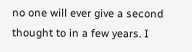no one will ever give a second thought to in a few years. I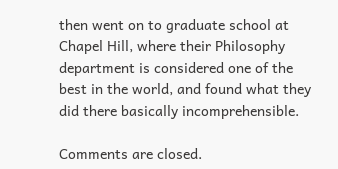then went on to graduate school at Chapel Hill, where their Philosophy department is considered one of the best in the world, and found what they did there basically incomprehensible.

Comments are closed.